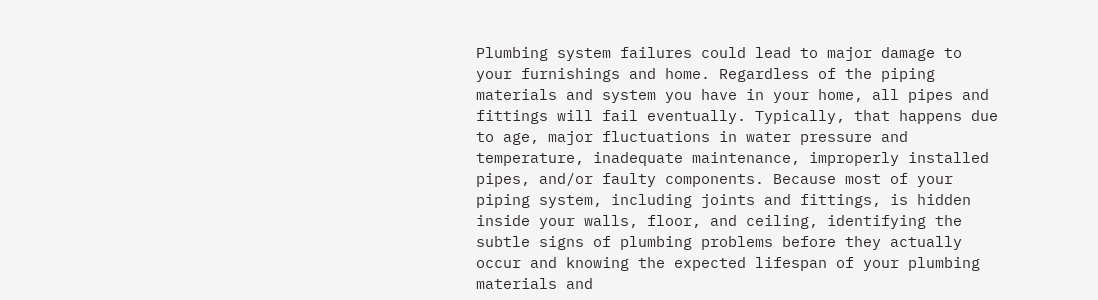Plumbing system failures could lead to major damage to your furnishings and home. Regardless of the piping materials and system you have in your home, all pipes and fittings will fail eventually. Typically, that happens due to age, major fluctuations in water pressure and temperature, inadequate maintenance, improperly installed pipes, and/or faulty components. Because most of your piping system, including joints and fittings, is hidden inside your walls, floor, and ceiling, identifying the subtle signs of plumbing problems before they actually occur and knowing the expected lifespan of your plumbing materials and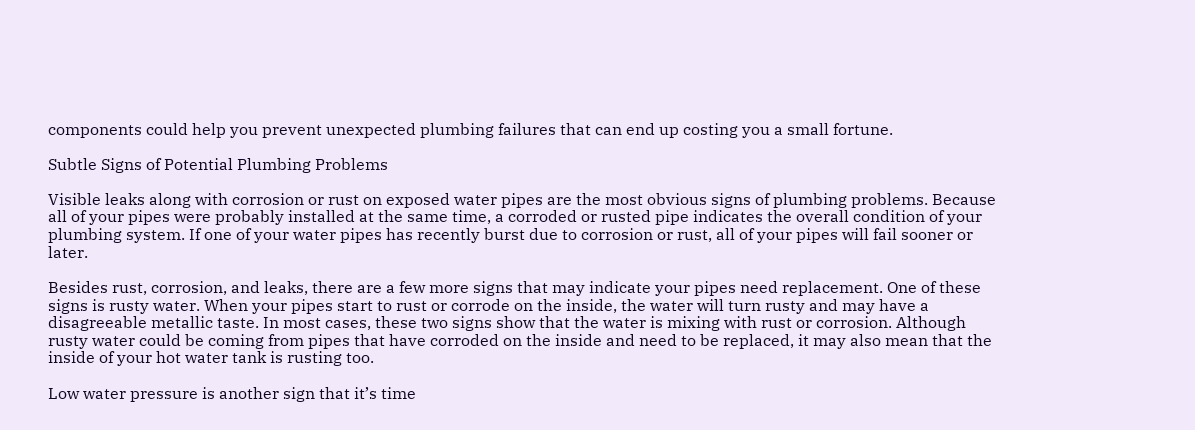components could help you prevent unexpected plumbing failures that can end up costing you a small fortune.

Subtle Signs of Potential Plumbing Problems

Visible leaks along with corrosion or rust on exposed water pipes are the most obvious signs of plumbing problems. Because all of your pipes were probably installed at the same time, a corroded or rusted pipe indicates the overall condition of your plumbing system. If one of your water pipes has recently burst due to corrosion or rust, all of your pipes will fail sooner or later.

Besides rust, corrosion, and leaks, there are a few more signs that may indicate your pipes need replacement. One of these signs is rusty water. When your pipes start to rust or corrode on the inside, the water will turn rusty and may have a disagreeable metallic taste. In most cases, these two signs show that the water is mixing with rust or corrosion. Although rusty water could be coming from pipes that have corroded on the inside and need to be replaced, it may also mean that the inside of your hot water tank is rusting too.

Low water pressure is another sign that it’s time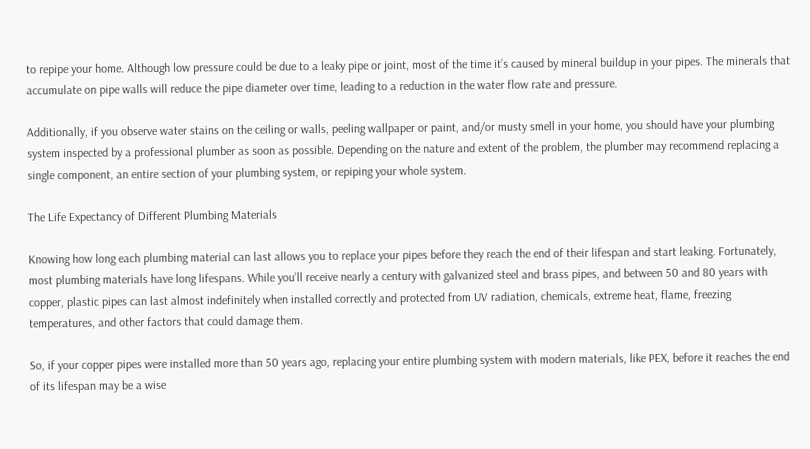to repipe your home. Although low pressure could be due to a leaky pipe or joint, most of the time it’s caused by mineral buildup in your pipes. The minerals that accumulate on pipe walls will reduce the pipe diameter over time, leading to a reduction in the water flow rate and pressure.

Additionally, if you observe water stains on the ceiling or walls, peeling wallpaper or paint, and/or musty smell in your home, you should have your plumbing system inspected by a professional plumber as soon as possible. Depending on the nature and extent of the problem, the plumber may recommend replacing a single component, an entire section of your plumbing system, or repiping your whole system.

The Life Expectancy of Different Plumbing Materials

Knowing how long each plumbing material can last allows you to replace your pipes before they reach the end of their lifespan and start leaking. Fortunately, most plumbing materials have long lifespans. While you’ll receive nearly a century with galvanized steel and brass pipes, and between 50 and 80 years with copper, plastic pipes can last almost indefinitely when installed correctly and protected from UV radiation, chemicals, extreme heat, flame, freezing temperatures, and other factors that could damage them.

So, if your copper pipes were installed more than 50 years ago, replacing your entire plumbing system with modern materials, like PEX, before it reaches the end of its lifespan may be a wise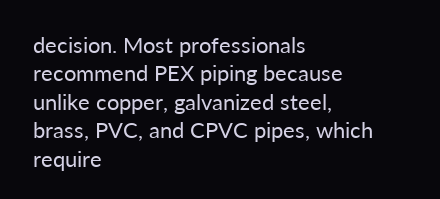decision. Most professionals recommend PEX piping because unlike copper, galvanized steel, brass, PVC, and CPVC pipes, which require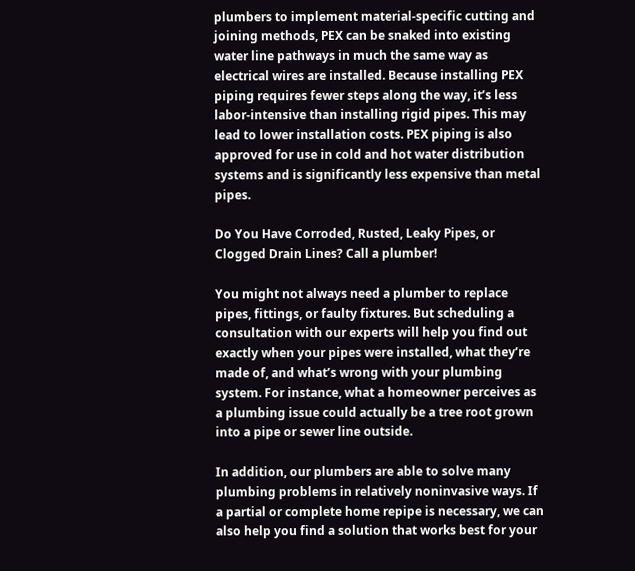plumbers to implement material-specific cutting and joining methods, PEX can be snaked into existing water line pathways in much the same way as electrical wires are installed. Because installing PEX piping requires fewer steps along the way, it’s less labor-intensive than installing rigid pipes. This may lead to lower installation costs. PEX piping is also approved for use in cold and hot water distribution systems and is significantly less expensive than metal pipes.

Do You Have Corroded, Rusted, Leaky Pipes, or Clogged Drain Lines? Call a plumber!

You might not always need a plumber to replace pipes, fittings, or faulty fixtures. But scheduling a consultation with our experts will help you find out exactly when your pipes were installed, what they’re made of, and what’s wrong with your plumbing system. For instance, what a homeowner perceives as a plumbing issue could actually be a tree root grown into a pipe or sewer line outside.

In addition, our plumbers are able to solve many plumbing problems in relatively noninvasive ways. If a partial or complete home repipe is necessary, we can also help you find a solution that works best for your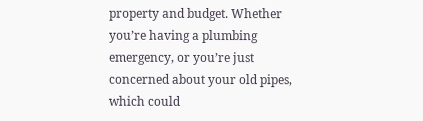property and budget. Whether you’re having a plumbing emergency, or you’re just concerned about your old pipes, which could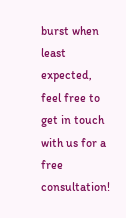burst when least expected, feel free to get in touch with us for a free consultation!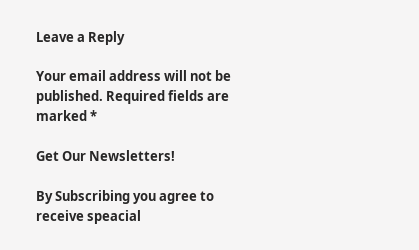Leave a Reply

Your email address will not be published. Required fields are marked *

Get Our Newsletters!

By Subscribing you agree to receive speacial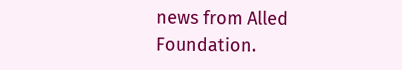news from Alled Foundation.